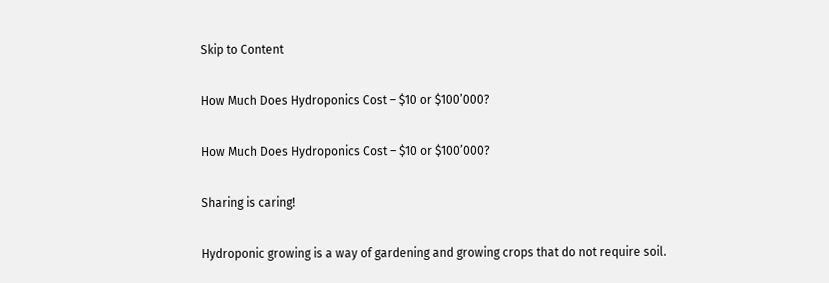Skip to Content

How Much Does Hydroponics Cost – $10 or $100’000?

How Much Does Hydroponics Cost – $10 or $100’000?

Sharing is caring!

Hydroponic growing is a way of gardening and growing crops that do not require soil.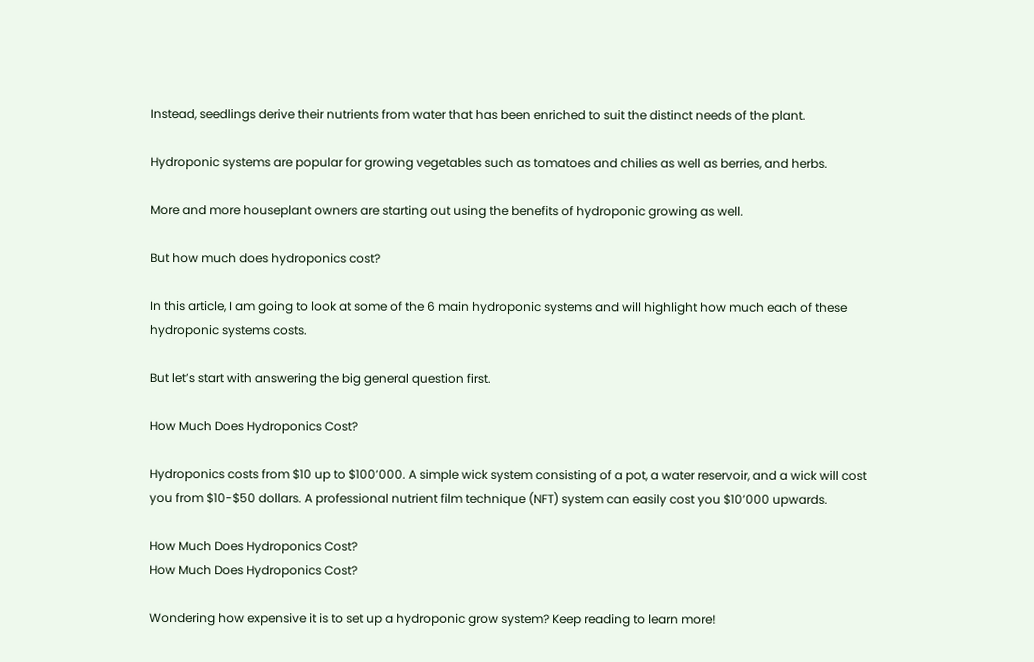Instead, seedlings derive their nutrients from water that has been enriched to suit the distinct needs of the plant.

Hydroponic systems are popular for growing vegetables such as tomatoes and chilies as well as berries, and herbs.

More and more houseplant owners are starting out using the benefits of hydroponic growing as well.

But how much does hydroponics cost?

In this article, I am going to look at some of the 6 main hydroponic systems and will highlight how much each of these hydroponic systems costs.

But let’s start with answering the big general question first.

How Much Does Hydroponics Cost?

Hydroponics costs from $10 up to $100’000. A simple wick system consisting of a pot, a water reservoir, and a wick will cost you from $10-$50 dollars. A professional nutrient film technique (NFT) system can easily cost you $10’000 upwards.

How Much Does Hydroponics Cost?
How Much Does Hydroponics Cost?

Wondering how expensive it is to set up a hydroponic grow system? Keep reading to learn more!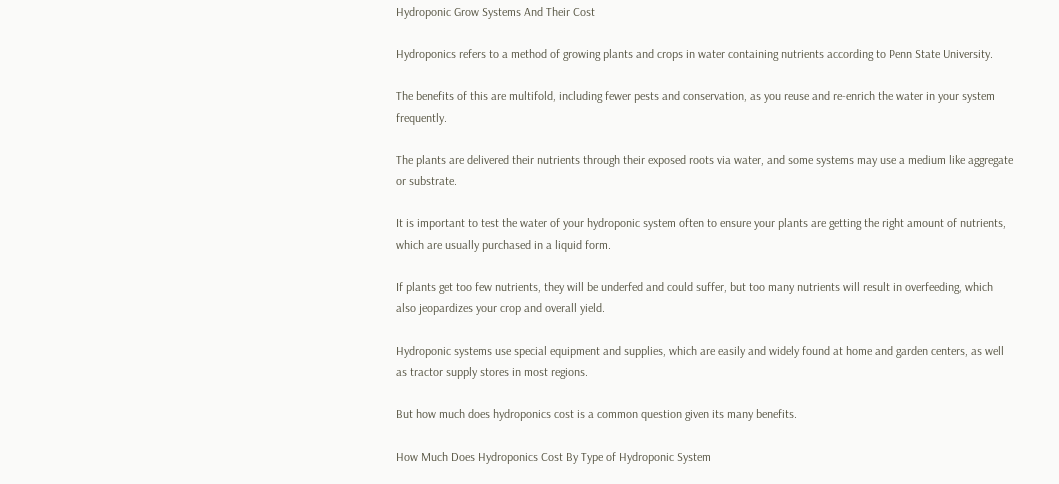Hydroponic Grow Systems And Their Cost

Hydroponics refers to a method of growing plants and crops in water containing nutrients according to Penn State University.

The benefits of this are multifold, including fewer pests and conservation, as you reuse and re-enrich the water in your system frequently.

The plants are delivered their nutrients through their exposed roots via water, and some systems may use a medium like aggregate or substrate.

It is important to test the water of your hydroponic system often to ensure your plants are getting the right amount of nutrients, which are usually purchased in a liquid form.

If plants get too few nutrients, they will be underfed and could suffer, but too many nutrients will result in overfeeding, which also jeopardizes your crop and overall yield.

Hydroponic systems use special equipment and supplies, which are easily and widely found at home and garden centers, as well as tractor supply stores in most regions.

But how much does hydroponics cost is a common question given its many benefits.

How Much Does Hydroponics Cost By Type of Hydroponic System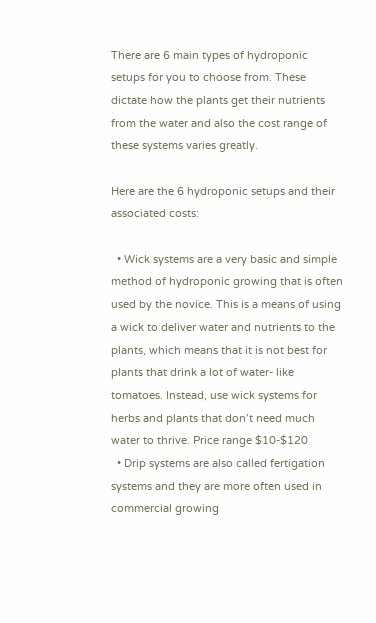There are 6 main types of hydroponic setups for you to choose from. These dictate how the plants get their nutrients from the water and also the cost range of these systems varies greatly.

Here are the 6 hydroponic setups and their associated costs:

  • Wick systems are a very basic and simple method of hydroponic growing that is often used by the novice. This is a means of using a wick to deliver water and nutrients to the plants, which means that it is not best for plants that drink a lot of water- like tomatoes. Instead, use wick systems for herbs and plants that don’t need much water to thrive. Price range $10-$120
  • Drip systems are also called fertigation systems and they are more often used in commercial growing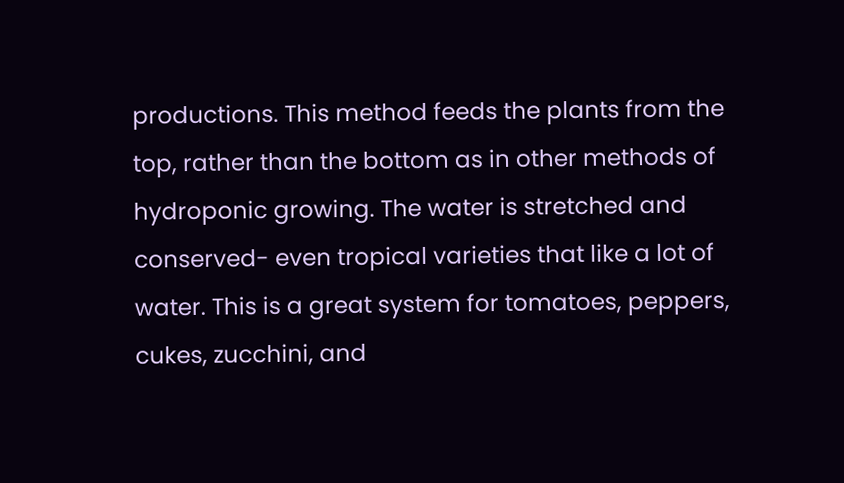productions. This method feeds the plants from the top, rather than the bottom as in other methods of hydroponic growing. The water is stretched and conserved- even tropical varieties that like a lot of water. This is a great system for tomatoes, peppers, cukes, zucchini, and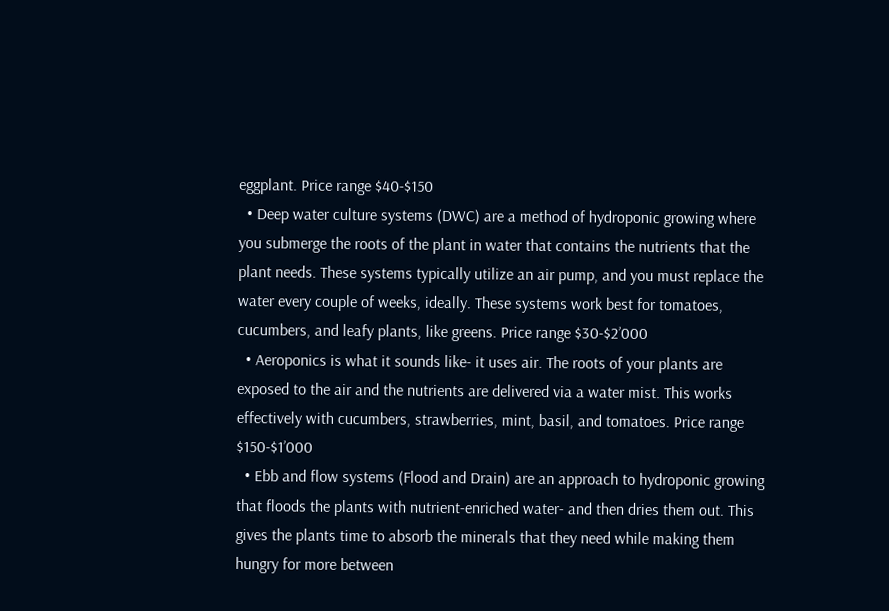eggplant. Price range $40-$150
  • Deep water culture systems (DWC) are a method of hydroponic growing where you submerge the roots of the plant in water that contains the nutrients that the plant needs. These systems typically utilize an air pump, and you must replace the water every couple of weeks, ideally. These systems work best for tomatoes, cucumbers, and leafy plants, like greens. Price range $30-$2’000
  • Aeroponics is what it sounds like- it uses air. The roots of your plants are exposed to the air and the nutrients are delivered via a water mist. This works effectively with cucumbers, strawberries, mint, basil, and tomatoes. Price range $150-$1’000
  • Ebb and flow systems (Flood and Drain) are an approach to hydroponic growing that floods the plants with nutrient-enriched water- and then dries them out. This gives the plants time to absorb the minerals that they need while making them hungry for more between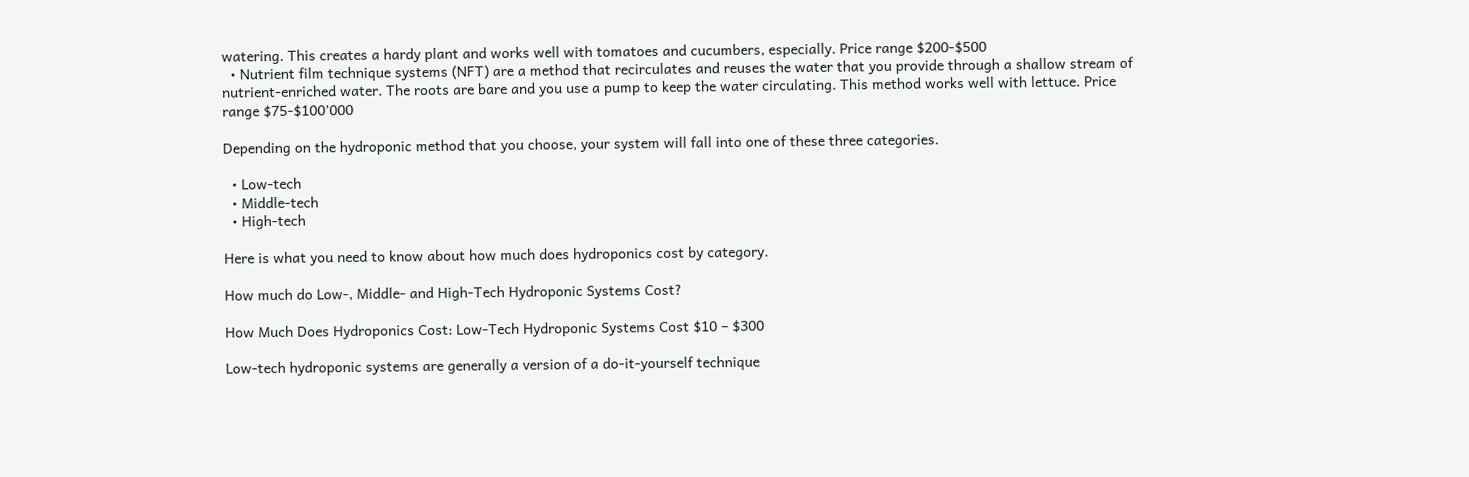watering. This creates a hardy plant and works well with tomatoes and cucumbers, especially. Price range $200-$500
  • Nutrient film technique systems (NFT) are a method that recirculates and reuses the water that you provide through a shallow stream of nutrient-enriched water. The roots are bare and you use a pump to keep the water circulating. This method works well with lettuce. Price range $75-$100’000

Depending on the hydroponic method that you choose, your system will fall into one of these three categories.

  • Low-tech
  • Middle-tech
  • High-tech

Here is what you need to know about how much does hydroponics cost by category.

How much do Low-, Middle- and High-Tech Hydroponic Systems Cost?

How Much Does Hydroponics Cost: Low-Tech Hydroponic Systems Cost $10 – $300

Low-tech hydroponic systems are generally a version of a do-it-yourself technique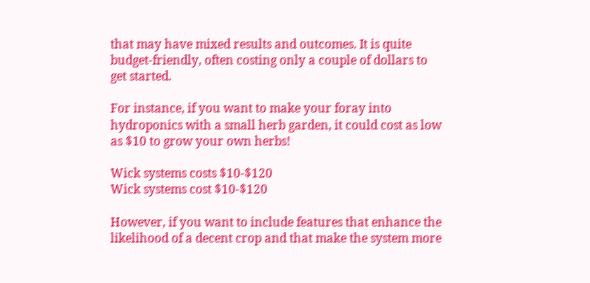that may have mixed results and outcomes. It is quite budget-friendly, often costing only a couple of dollars to get started.

For instance, if you want to make your foray into hydroponics with a small herb garden, it could cost as low as $10 to grow your own herbs!

Wick systems costs $10-$120
Wick systems cost $10-$120

However, if you want to include features that enhance the likelihood of a decent crop and that make the system more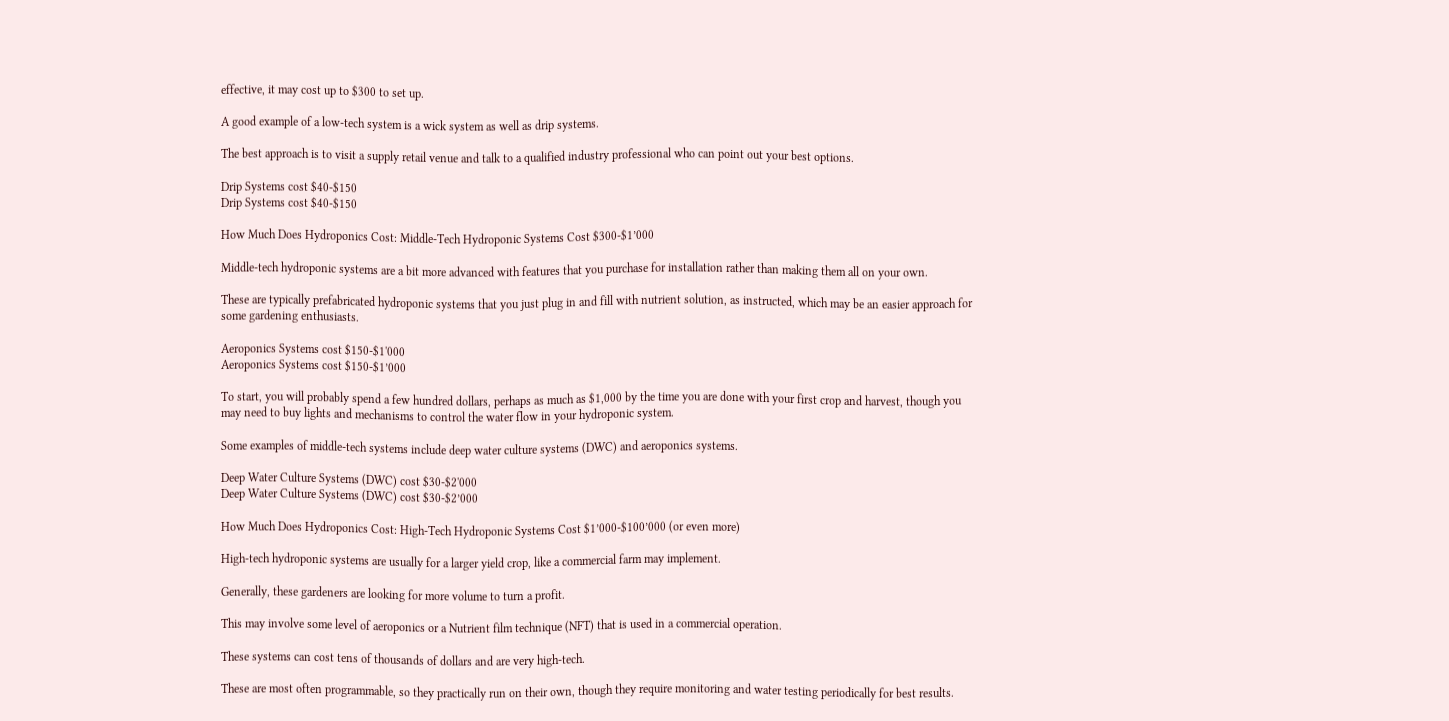effective, it may cost up to $300 to set up.

A good example of a low-tech system is a wick system as well as drip systems.

The best approach is to visit a supply retail venue and talk to a qualified industry professional who can point out your best options.

Drip Systems cost $40-$150
Drip Systems cost $40-$150

How Much Does Hydroponics Cost: Middle-Tech Hydroponic Systems Cost $300-$1’000

Middle-tech hydroponic systems are a bit more advanced with features that you purchase for installation rather than making them all on your own.

These are typically prefabricated hydroponic systems that you just plug in and fill with nutrient solution, as instructed, which may be an easier approach for some gardening enthusiasts.

Aeroponics Systems cost $150-$1'000
Aeroponics Systems cost $150-$1’000

To start, you will probably spend a few hundred dollars, perhaps as much as $1,000 by the time you are done with your first crop and harvest, though you may need to buy lights and mechanisms to control the water flow in your hydroponic system.

Some examples of middle-tech systems include deep water culture systems (DWC) and aeroponics systems.

Deep Water Culture Systems (DWC) cost $30-$2'000
Deep Water Culture Systems (DWC) cost $30-$2’000

How Much Does Hydroponics Cost: High-Tech Hydroponic Systems Cost $1’000-$100’000 (or even more)

High-tech hydroponic systems are usually for a larger yield crop, like a commercial farm may implement.

Generally, these gardeners are looking for more volume to turn a profit.

This may involve some level of aeroponics or a Nutrient film technique (NFT) that is used in a commercial operation.

These systems can cost tens of thousands of dollars and are very high-tech.

These are most often programmable, so they practically run on their own, though they require monitoring and water testing periodically for best results.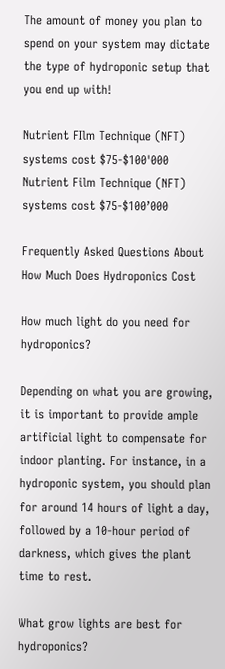The amount of money you plan to spend on your system may dictate the type of hydroponic setup that you end up with!

Nutrient FIlm Technique (NFT) systems cost $75-$100'000
Nutrient Film Technique (NFT) systems cost $75-$100’000

Frequently Asked Questions About How Much Does Hydroponics Cost

How much light do you need for hydroponics?

Depending on what you are growing, it is important to provide ample artificial light to compensate for indoor planting. For instance, in a hydroponic system, you should plan for around 14 hours of light a day, followed by a 10-hour period of darkness, which gives the plant time to rest.

What grow lights are best for hydroponics?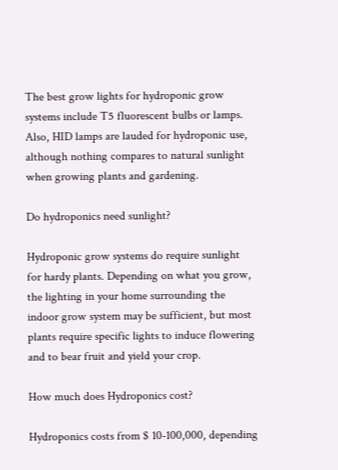The best grow lights for hydroponic grow systems include T5 fluorescent bulbs or lamps. Also, HID lamps are lauded for hydroponic use, although nothing compares to natural sunlight when growing plants and gardening.

Do hydroponics need sunlight?

Hydroponic grow systems do require sunlight for hardy plants. Depending on what you grow, the lighting in your home surrounding the indoor grow system may be sufficient, but most plants require specific lights to induce flowering and to bear fruit and yield your crop.

How much does Hydroponics cost?

Hydroponics costs from $ 10-100,000, depending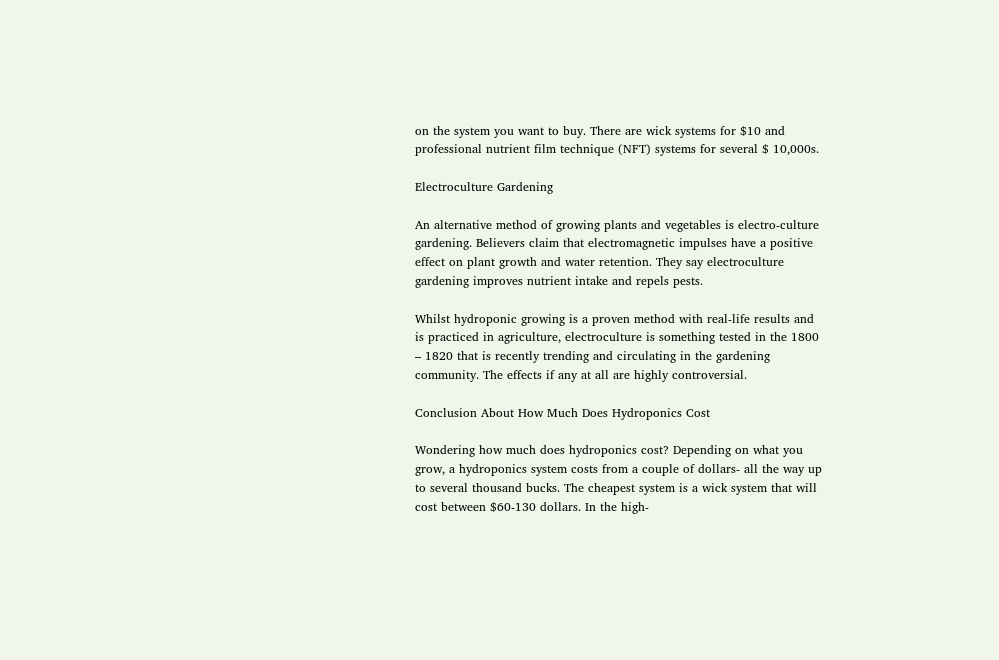on the system you want to buy. There are wick systems for $10 and professional nutrient film technique (NFT) systems for several $ 10,000s.

Electroculture Gardening

An alternative method of growing plants and vegetables is electro-culture gardening. Believers claim that electromagnetic impulses have a positive effect on plant growth and water retention. They say electroculture gardening improves nutrient intake and repels pests.

Whilst hydroponic growing is a proven method with real-life results and is practiced in agriculture, electroculture is something tested in the 1800 – 1820 that is recently trending and circulating in the gardening community. The effects if any at all are highly controversial.

Conclusion About How Much Does Hydroponics Cost

Wondering how much does hydroponics cost? Depending on what you grow, a hydroponics system costs from a couple of dollars- all the way up to several thousand bucks. The cheapest system is a wick system that will cost between $60-130 dollars. In the high-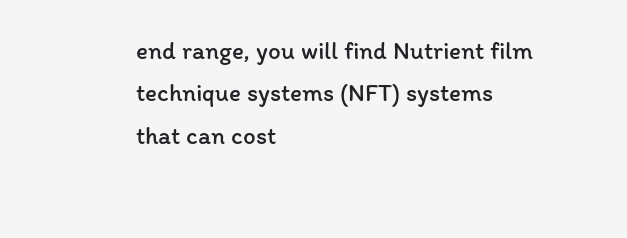end range, you will find Nutrient film technique systems (NFT) systems that can cost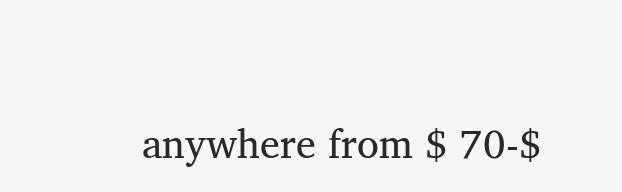anywhere from $ 70-$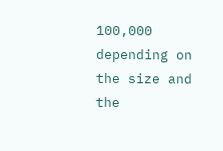100,000 depending on the size and the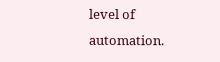level of automation.